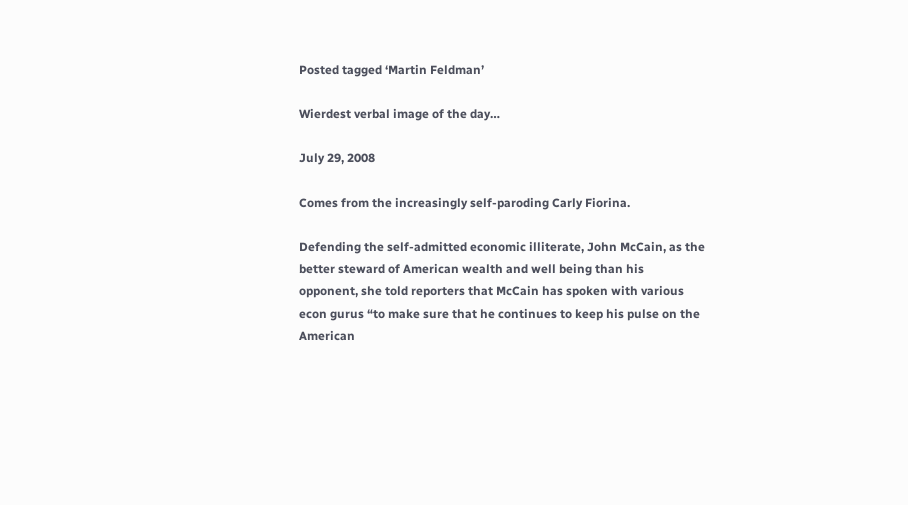Posted tagged ‘Martin Feldman’

Wierdest verbal image of the day…

July 29, 2008

Comes from the increasingly self-paroding Carly Fiorina.

Defending the self-admitted economic illiterate, John McCain, as the better steward of American wealth and well being than his opponent, she told reporters that McCain has spoken with various econ gurus “to make sure that he continues to keep his pulse on the American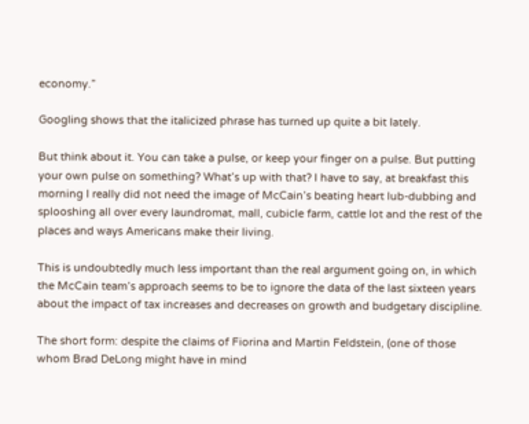economy.”

Googling shows that the italicized phrase has turned up quite a bit lately.

But think about it. You can take a pulse, or keep your finger on a pulse. But putting your own pulse on something? What’s up with that? I have to say, at breakfast this morning I really did not need the image of McCain’s beating heart lub-dubbing and splooshing all over every laundromat, mall, cubicle farm, cattle lot and the rest of the places and ways Americans make their living.

This is undoubtedly much less important than the real argument going on, in which the McCain team’s approach seems to be to ignore the data of the last sixteen years about the impact of tax increases and decreases on growth and budgetary discipline.

The short form: despite the claims of Fiorina and Martin Feldstein, (one of those whom Brad DeLong might have in mind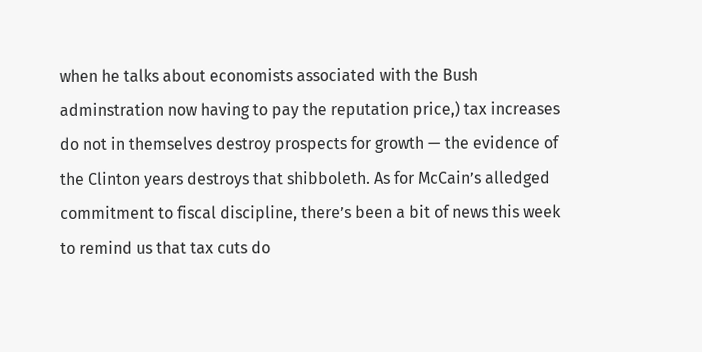when he talks about economists associated with the Bush adminstration now having to pay the reputation price,) tax increases do not in themselves destroy prospects for growth — the evidence of the Clinton years destroys that shibboleth. As for McCain’s alledged commitment to fiscal discipline, there’s been a bit of news this week to remind us that tax cuts do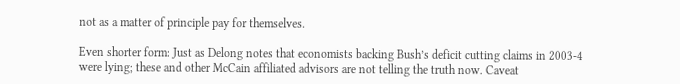not as a matter of principle pay for themselves.

Even shorter form: Just as Delong notes that economists backing Bush’s deficit cutting claims in 2003-4 were lying; these and other McCain affiliated advisors are not telling the truth now. Caveat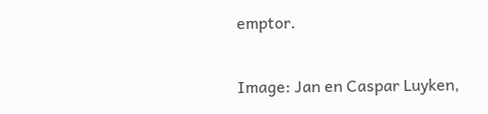emptor.

Image: Jan en Caspar Luyken,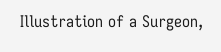Illustration of a Surgeon,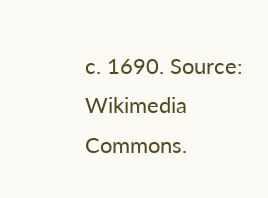c. 1690. Source: Wikimedia Commons.